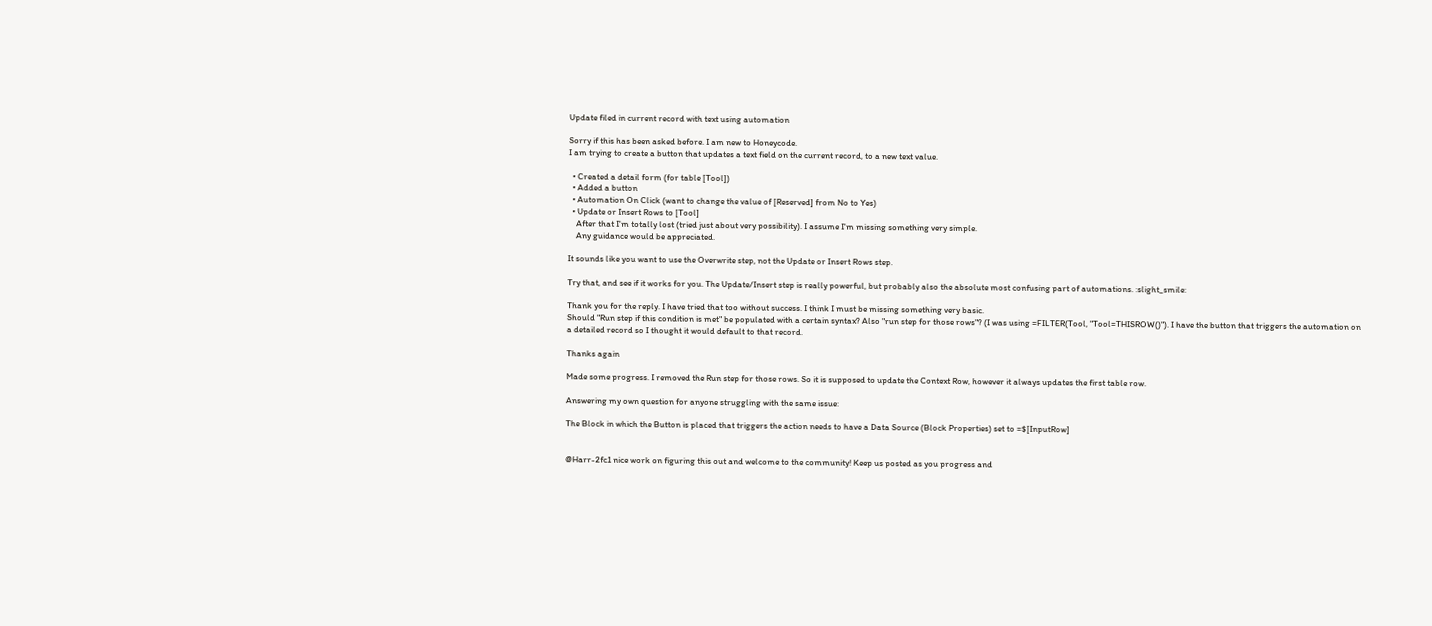Update filed in current record with text using automation

Sorry if this has been asked before. I am new to Honeycode.
I am trying to create a button that updates a text field on the current record, to a new text value.

  • Created a detail form (for table [Tool])
  • Added a button
  • Automation On Click (want to change the value of [Reserved] from No to Yes)
  • Update or Insert Rows to [Tool]
    After that I'm totally lost (tried just about very possibility). I assume I'm missing something very simple.
    Any guidance would be appreciated.

It sounds like you want to use the Overwrite step, not the Update or Insert Rows step.

Try that, and see if it works for you. The Update/Insert step is really powerful, but probably also the absolute most confusing part of automations. :slight_smile:

Thank you for the reply. I have tried that too without success. I think I must be missing something very basic.
Should "Run step if this condition is met" be populated with a certain syntax? Also "run step for those rows"? (I was using =FILTER(Tool, "Tool=THISROW()"). I have the button that triggers the automation on a detailed record so I thought it would default to that record.

Thanks again

Made some progress. I removed the Run step for those rows. So it is supposed to update the Context Row, however it always updates the first table row.

Answering my own question for anyone struggling with the same issue:

The Block in which the Button is placed that triggers the action needs to have a Data Source (Block Properties) set to =$[InputRow]


@Harr-2fc1 nice work on figuring this out and welcome to the community! Keep us posted as you progress and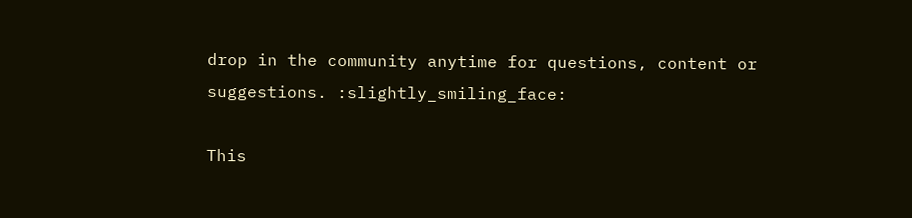drop in the community anytime for questions, content or suggestions. :slightly_smiling_face:

This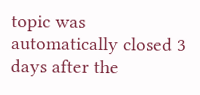topic was automatically closed 3 days after the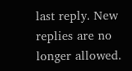last reply. New replies are no longer allowed.